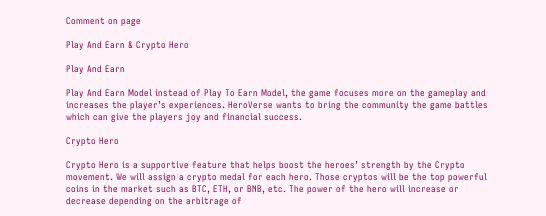Comment on page

Play And Earn & Crypto Hero

Play And Earn

Play And Earn Model instead of Play To Earn Model, the game focuses more on the gameplay and increases the player’s experiences. HeroVerse wants to bring the community the game battles which can give the players joy and financial success.

Crypto Hero

Crypto Hero is a supportive feature that helps boost the heroes’ strength by the Crypto movement. We will assign a crypto medal for each hero. Those cryptos will be the top powerful coins in the market such as BTC, ETH, or BNB, etc. The power of the hero will increase or decrease depending on the arbitrage of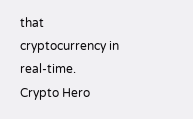that cryptocurrency in real-time.
Crypto Hero